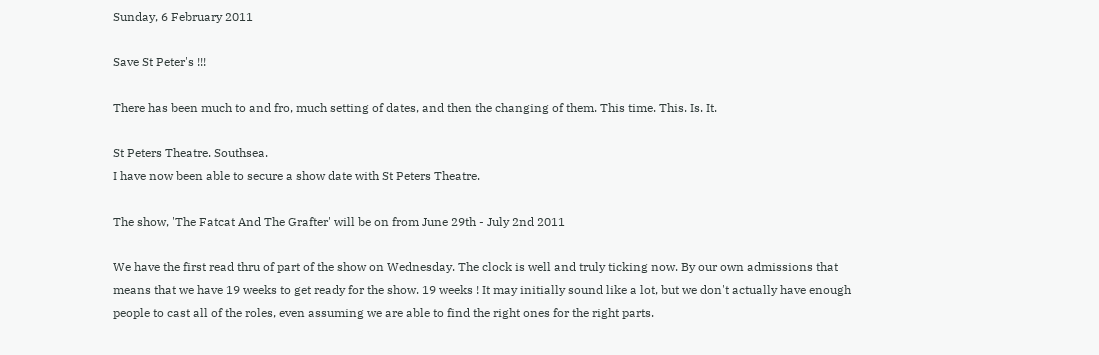Sunday, 6 February 2011

Save St Peter's !!!

There has been much to and fro, much setting of dates, and then the changing of them. This time. This. Is. It.

St Peters Theatre. Southsea.
I have now been able to secure a show date with St Peters Theatre.

The show, 'The Fatcat And The Grafter' will be on from June 29th - July 2nd 2011

We have the first read thru of part of the show on Wednesday. The clock is well and truly ticking now. By our own admissions that means that we have 19 weeks to get ready for the show. 19 weeks ! It may initially sound like a lot, but we don't actually have enough people to cast all of the roles, even assuming we are able to find the right ones for the right parts.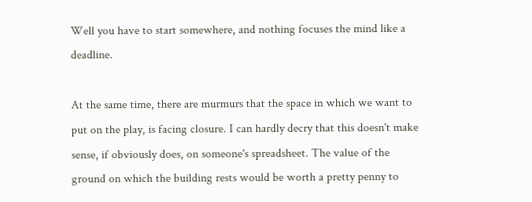Well you have to start somewhere, and nothing focuses the mind like a deadline.

At the same time, there are murmurs that the space in which we want to put on the play, is facing closure. I can hardly decry that this doesn't make sense, if obviously does, on someone's spreadsheet. The value of the ground on which the building rests would be worth a pretty penny to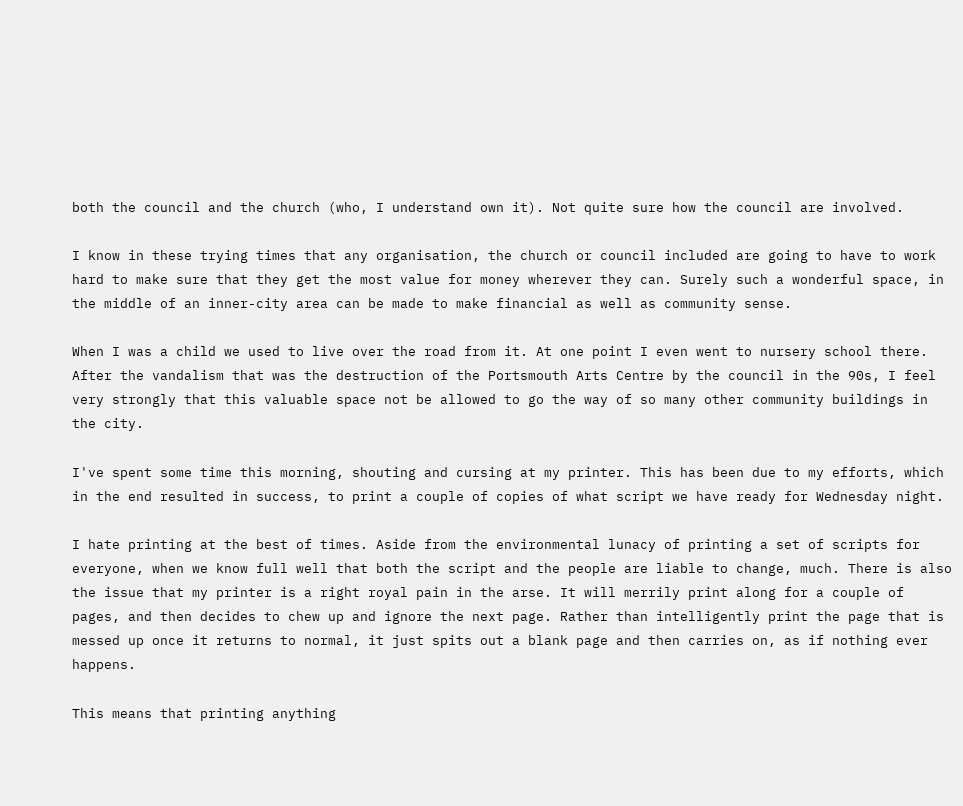both the council and the church (who, I understand own it). Not quite sure how the council are involved.

I know in these trying times that any organisation, the church or council included are going to have to work hard to make sure that they get the most value for money wherever they can. Surely such a wonderful space, in the middle of an inner-city area can be made to make financial as well as community sense.

When I was a child we used to live over the road from it. At one point I even went to nursery school there. After the vandalism that was the destruction of the Portsmouth Arts Centre by the council in the 90s, I feel very strongly that this valuable space not be allowed to go the way of so many other community buildings in the city.

I've spent some time this morning, shouting and cursing at my printer. This has been due to my efforts, which in the end resulted in success, to print a couple of copies of what script we have ready for Wednesday night.

I hate printing at the best of times. Aside from the environmental lunacy of printing a set of scripts for everyone, when we know full well that both the script and the people are liable to change, much. There is also the issue that my printer is a right royal pain in the arse. It will merrily print along for a couple of pages, and then decides to chew up and ignore the next page. Rather than intelligently print the page that is messed up once it returns to normal, it just spits out a blank page and then carries on, as if nothing ever happens.

This means that printing anything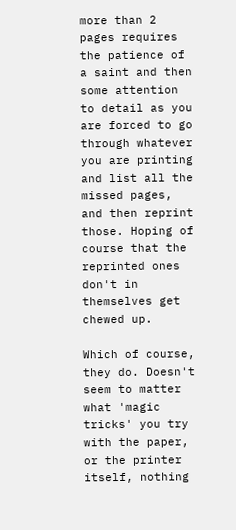more than 2 pages requires the patience of a saint and then some attention to detail as you are forced to go through whatever you are printing and list all the missed pages, and then reprint those. Hoping of course that the reprinted ones don't in themselves get chewed up.

Which of course, they do. Doesn't seem to matter what 'magic tricks' you try with the paper, or the printer itself, nothing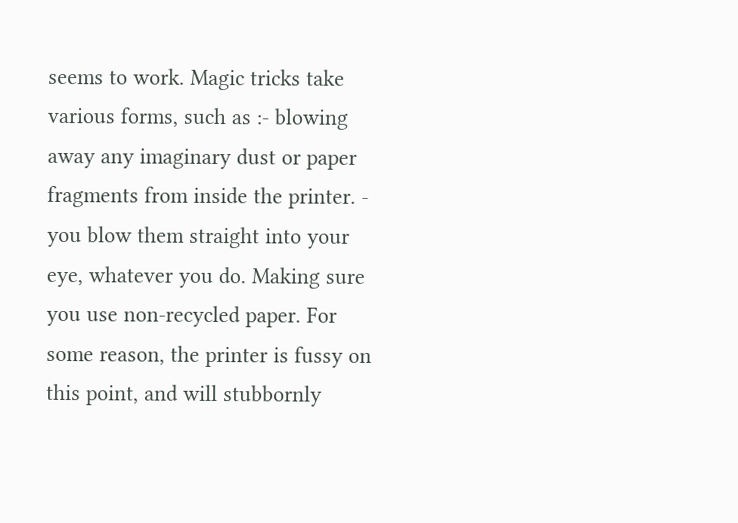seems to work. Magic tricks take various forms, such as :- blowing away any imaginary dust or paper fragments from inside the printer. - you blow them straight into your eye, whatever you do. Making sure you use non-recycled paper. For some reason, the printer is fussy on this point, and will stubbornly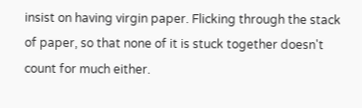insist on having virgin paper. Flicking through the stack of paper, so that none of it is stuck together doesn't count for much either.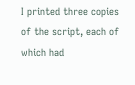I printed three copies of the script, each of which had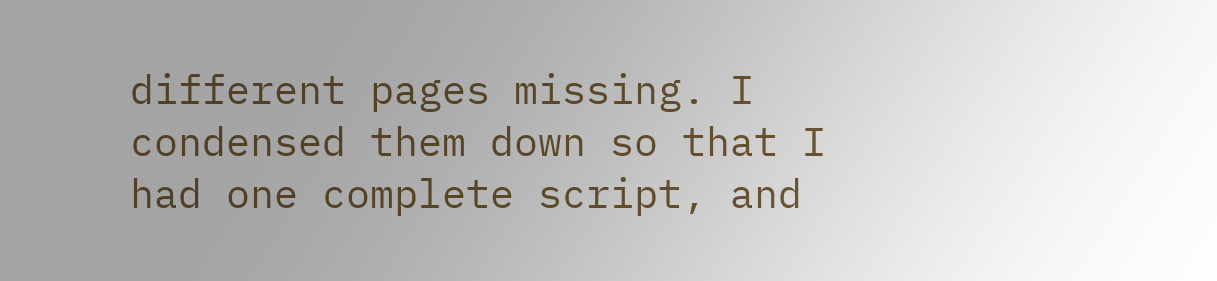different pages missing. I condensed them down so that I had one complete script, and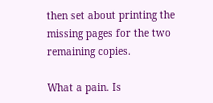then set about printing the missing pages for the two remaining copies.

What a pain. Is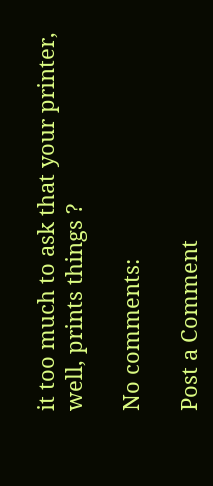it too much to ask that your printer, well, prints things ?

No comments:

Post a Comment